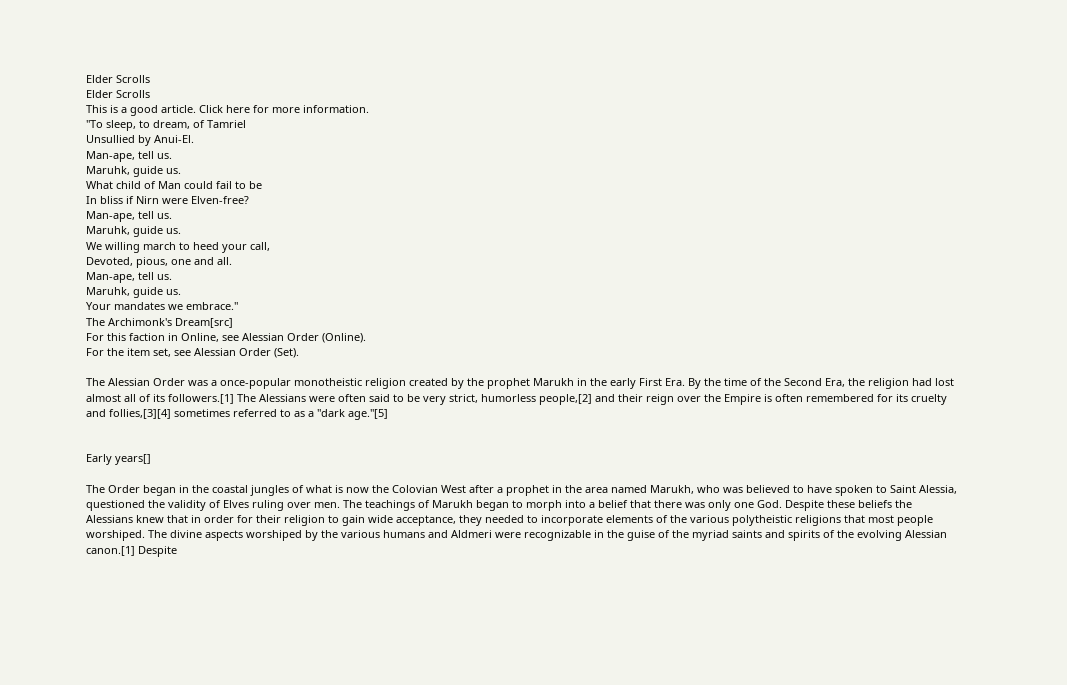Elder Scrolls
Elder Scrolls
This is a good article. Click here for more information.
"To sleep, to dream, of Tamriel
Unsullied by Anui-El.
Man-ape, tell us.
Maruhk, guide us.
What child of Man could fail to be
In bliss if Nirn were Elven-free?
Man-ape, tell us.
Maruhk, guide us.
We willing march to heed your call,
Devoted, pious, one and all.
Man-ape, tell us.
Maruhk, guide us.
Your mandates we embrace."
The Archimonk's Dream[src]
For this faction in Online, see Alessian Order (Online).
For the item set, see Alessian Order (Set).

The Alessian Order was a once-popular monotheistic religion created by the prophet Marukh in the early First Era. By the time of the Second Era, the religion had lost almost all of its followers.[1] The Alessians were often said to be very strict, humorless people,[2] and their reign over the Empire is often remembered for its cruelty and follies,[3][4] sometimes referred to as a "dark age."[5]


Early years[]

The Order began in the coastal jungles of what is now the Colovian West after a prophet in the area named Marukh, who was believed to have spoken to Saint Alessia, questioned the validity of Elves ruling over men. The teachings of Marukh began to morph into a belief that there was only one God. Despite these beliefs the Alessians knew that in order for their religion to gain wide acceptance, they needed to incorporate elements of the various polytheistic religions that most people worshiped. The divine aspects worshiped by the various humans and Aldmeri were recognizable in the guise of the myriad saints and spirits of the evolving Alessian canon.[1] Despite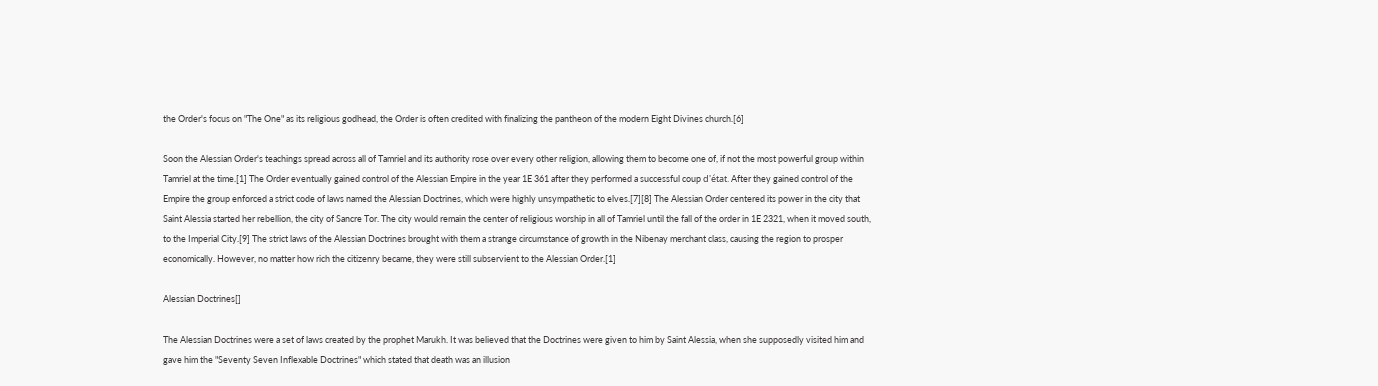the Order's focus on "The One" as its religious godhead, the Order is often credited with finalizing the pantheon of the modern Eight Divines church.[6]

Soon the Alessian Order's teachings spread across all of Tamriel and its authority rose over every other religion, allowing them to become one of, if not the most powerful group within Tamriel at the time.[1] The Order eventually gained control of the Alessian Empire in the year 1E 361 after they performed a successful coup d'état. After they gained control of the Empire the group enforced a strict code of laws named the Alessian Doctrines, which were highly unsympathetic to elves.[7][8] The Alessian Order centered its power in the city that Saint Alessia started her rebellion, the city of Sancre Tor. The city would remain the center of religious worship in all of Tamriel until the fall of the order in 1E 2321, when it moved south, to the Imperial City.[9] The strict laws of the Alessian Doctrines brought with them a strange circumstance of growth in the Nibenay merchant class, causing the region to prosper economically. However, no matter how rich the citizenry became, they were still subservient to the Alessian Order.[1]

Alessian Doctrines[]

The Alessian Doctrines were a set of laws created by the prophet Marukh. It was believed that the Doctrines were given to him by Saint Alessia, when she supposedly visited him and gave him the "Seventy Seven Inflexable Doctrines" which stated that death was an illusion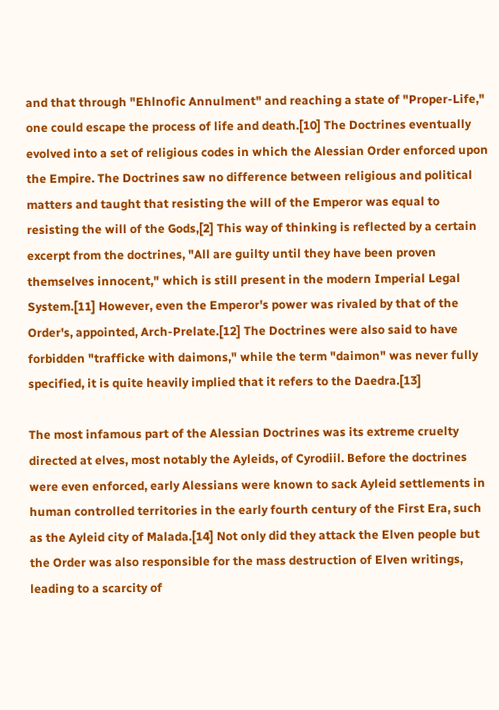and that through "Ehlnofic Annulment" and reaching a state of "Proper-Life," one could escape the process of life and death.[10] The Doctrines eventually evolved into a set of religious codes in which the Alessian Order enforced upon the Empire. The Doctrines saw no difference between religious and political matters and taught that resisting the will of the Emperor was equal to resisting the will of the Gods,[2] This way of thinking is reflected by a certain excerpt from the doctrines, "All are guilty until they have been proven themselves innocent," which is still present in the modern Imperial Legal System.[11] However, even the Emperor's power was rivaled by that of the Order's, appointed, Arch-Prelate.[12] The Doctrines were also said to have forbidden "trafficke with daimons," while the term "daimon" was never fully specified, it is quite heavily implied that it refers to the Daedra.[13]

The most infamous part of the Alessian Doctrines was its extreme cruelty directed at elves, most notably the Ayleids, of Cyrodiil. Before the doctrines were even enforced, early Alessians were known to sack Ayleid settlements in human controlled territories in the early fourth century of the First Era, such as the Ayleid city of Malada.[14] Not only did they attack the Elven people but the Order was also responsible for the mass destruction of Elven writings, leading to a scarcity of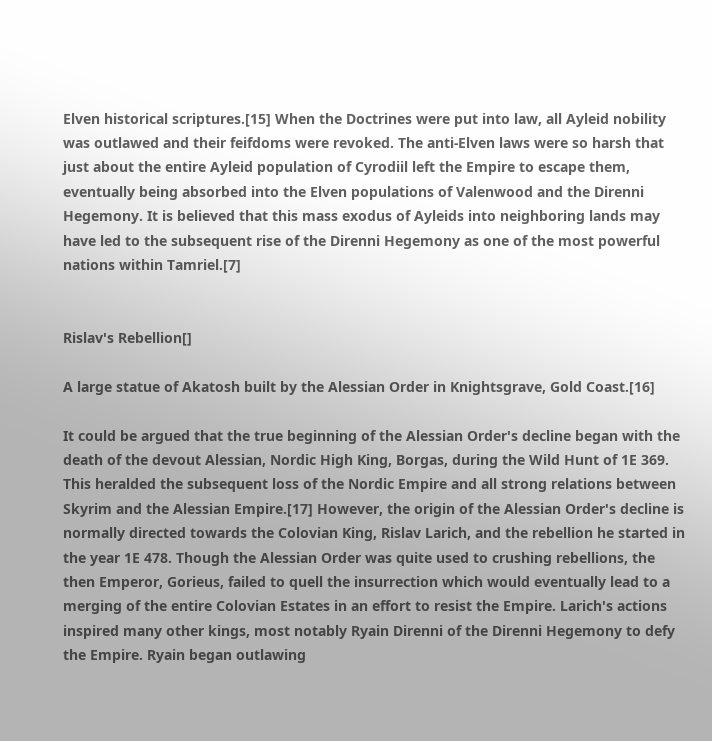Elven historical scriptures.[15] When the Doctrines were put into law, all Ayleid nobility was outlawed and their feifdoms were revoked. The anti-Elven laws were so harsh that just about the entire Ayleid population of Cyrodiil left the Empire to escape them, eventually being absorbed into the Elven populations of Valenwood and the Direnni Hegemony. It is believed that this mass exodus of Ayleids into neighboring lands may have led to the subsequent rise of the Direnni Hegemony as one of the most powerful nations within Tamriel.[7]


Rislav's Rebellion[]

A large statue of Akatosh built by the Alessian Order in Knightsgrave, Gold Coast.[16]

It could be argued that the true beginning of the Alessian Order's decline began with the death of the devout Alessian, Nordic High King, Borgas, during the Wild Hunt of 1E 369. This heralded the subsequent loss of the Nordic Empire and all strong relations between Skyrim and the Alessian Empire.[17] However, the origin of the Alessian Order's decline is normally directed towards the Colovian King, Rislav Larich, and the rebellion he started in the year 1E 478. Though the Alessian Order was quite used to crushing rebellions, the then Emperor, Gorieus, failed to quell the insurrection which would eventually lead to a merging of the entire Colovian Estates in an effort to resist the Empire. Larich's actions inspired many other kings, most notably Ryain Direnni of the Direnni Hegemony to defy the Empire. Ryain began outlawing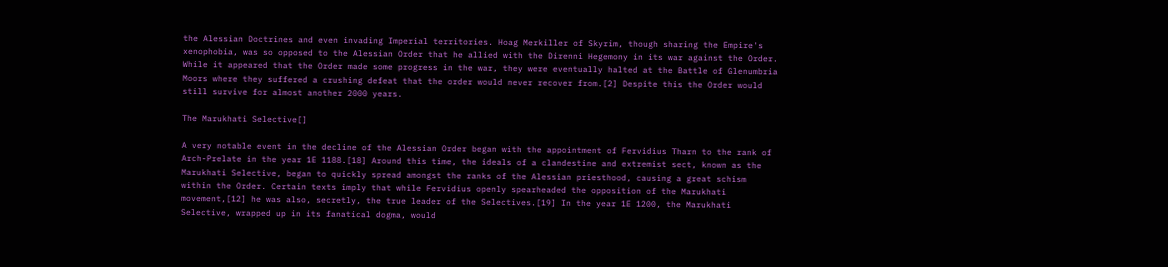the Alessian Doctrines and even invading Imperial territories. Hoag Merkiller of Skyrim, though sharing the Empire's xenophobia, was so opposed to the Alessian Order that he allied with the Direnni Hegemony in its war against the Order. While it appeared that the Order made some progress in the war, they were eventually halted at the Battle of Glenumbria Moors where they suffered a crushing defeat that the order would never recover from.[2] Despite this the Order would still survive for almost another 2000 years.

The Marukhati Selective[]

A very notable event in the decline of the Alessian Order began with the appointment of Fervidius Tharn to the rank of Arch-Prelate in the year 1E 1188.[18] Around this time, the ideals of a clandestine and extremist sect, known as the Marukhati Selective, began to quickly spread amongst the ranks of the Alessian priesthood, causing a great schism within the Order. Certain texts imply that while Fervidius openly spearheaded the opposition of the Marukhati movement,[12] he was also, secretly, the true leader of the Selectives.[19] In the year 1E 1200, the Marukhati Selective, wrapped up in its fanatical dogma, would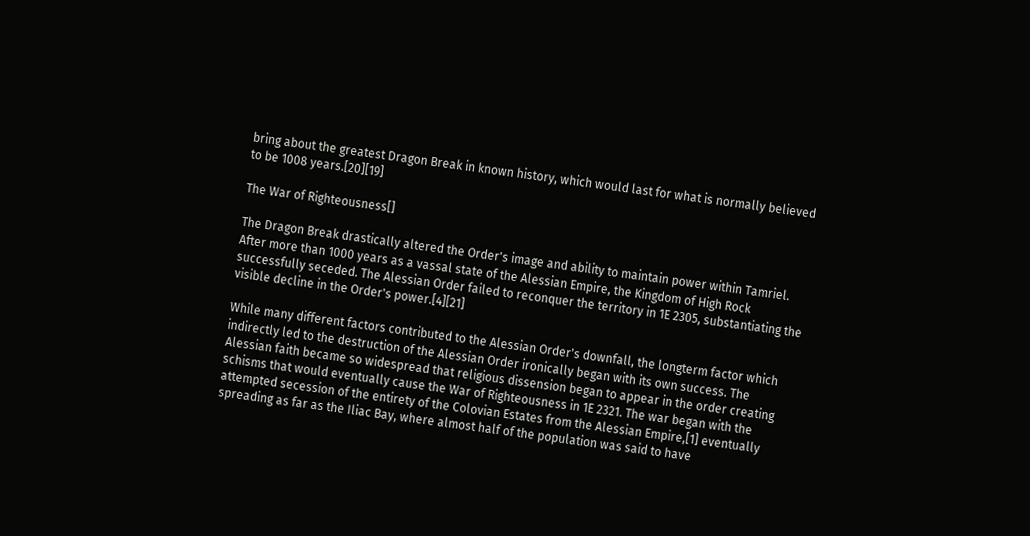bring about the greatest Dragon Break in known history, which would last for what is normally believed to be 1008 years.[20][19]

The War of Righteousness[]

The Dragon Break drastically altered the Order's image and ability to maintain power within Tamriel. After more than 1000 years as a vassal state of the Alessian Empire, the Kingdom of High Rock successfully seceded. The Alessian Order failed to reconquer the territory in 1E 2305, substantiating the visible decline in the Order's power.[4][21]

While many different factors contributed to the Alessian Order's downfall, the longterm factor which indirectly led to the destruction of the Alessian Order ironically began with its own success. The Alessian faith became so widespread that religious dissension began to appear in the order creating schisms that would eventually cause the War of Righteousness in 1E 2321. The war began with the attempted secession of the entirety of the Colovian Estates from the Alessian Empire,[1] eventually spreading as far as the Iliac Bay, where almost half of the population was said to have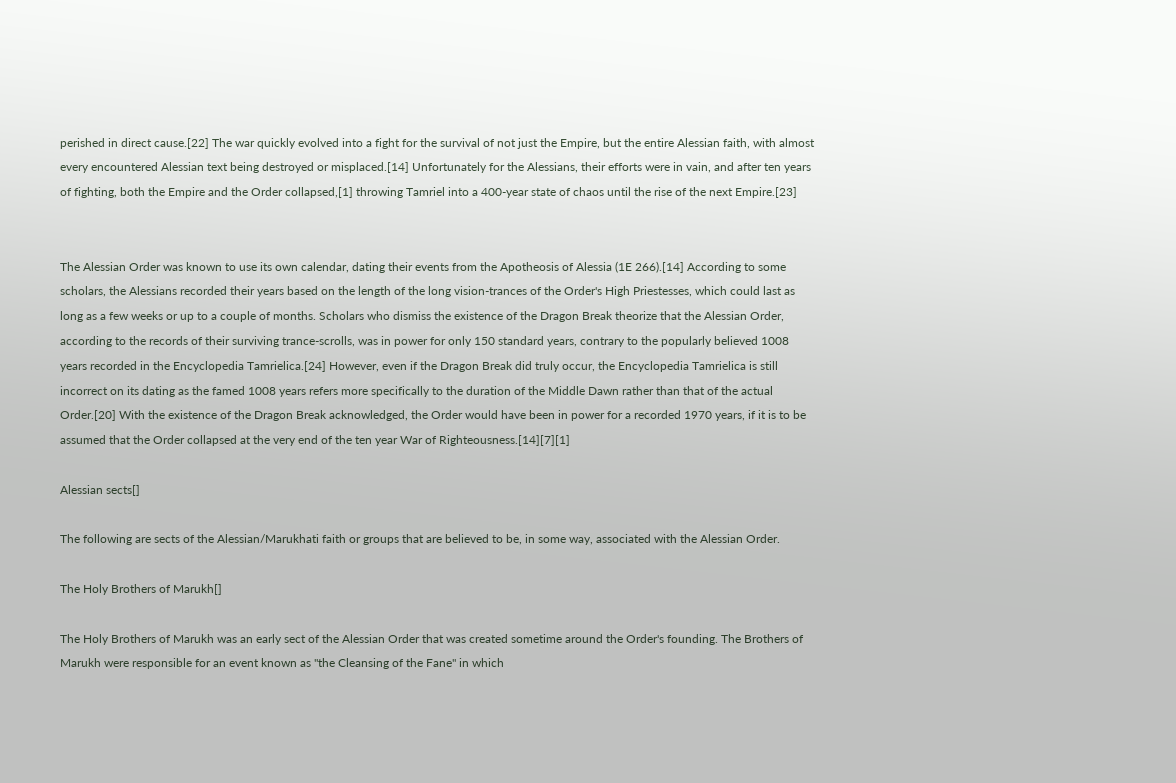perished in direct cause.[22] The war quickly evolved into a fight for the survival of not just the Empire, but the entire Alessian faith, with almost every encountered Alessian text being destroyed or misplaced.[14] Unfortunately for the Alessians, their efforts were in vain, and after ten years of fighting, both the Empire and the Order collapsed,[1] throwing Tamriel into a 400-year state of chaos until the rise of the next Empire.[23]


The Alessian Order was known to use its own calendar, dating their events from the Apotheosis of Alessia (1E 266).[14] According to some scholars, the Alessians recorded their years based on the length of the long vision-trances of the Order's High Priestesses, which could last as long as a few weeks or up to a couple of months. Scholars who dismiss the existence of the Dragon Break theorize that the Alessian Order, according to the records of their surviving trance-scrolls, was in power for only 150 standard years, contrary to the popularly believed 1008 years recorded in the Encyclopedia Tamrielica.[24] However, even if the Dragon Break did truly occur, the Encyclopedia Tamrielica is still incorrect on its dating as the famed 1008 years refers more specifically to the duration of the Middle Dawn rather than that of the actual Order.[20] With the existence of the Dragon Break acknowledged, the Order would have been in power for a recorded 1970 years, if it is to be assumed that the Order collapsed at the very end of the ten year War of Righteousness.[14][7][1]

Alessian sects[]

The following are sects of the Alessian/Marukhati faith or groups that are believed to be, in some way, associated with the Alessian Order.

The Holy Brothers of Marukh[]

The Holy Brothers of Marukh was an early sect of the Alessian Order that was created sometime around the Order's founding. The Brothers of Marukh were responsible for an event known as "the Cleansing of the Fane" in which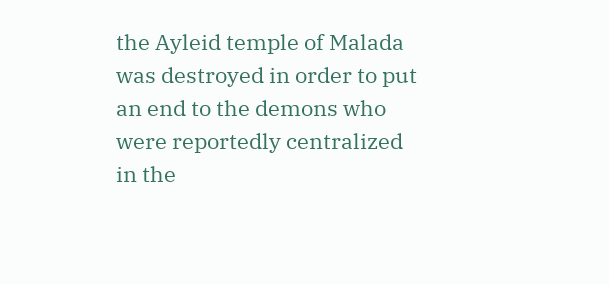the Ayleid temple of Malada was destroyed in order to put an end to the demons who were reportedly centralized in the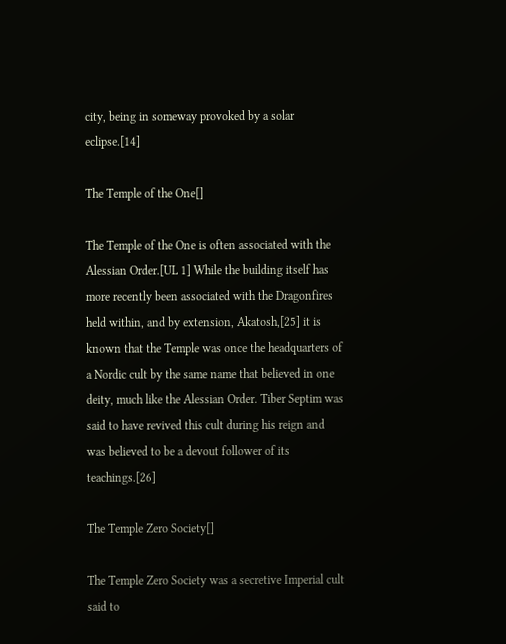city, being in someway provoked by a solar eclipse.[14]

The Temple of the One[]

The Temple of the One is often associated with the Alessian Order.[UL 1] While the building itself has more recently been associated with the Dragonfires held within, and by extension, Akatosh,[25] it is known that the Temple was once the headquarters of a Nordic cult by the same name that believed in one deity, much like the Alessian Order. Tiber Septim was said to have revived this cult during his reign and was believed to be a devout follower of its teachings.[26]

The Temple Zero Society[]

The Temple Zero Society was a secretive Imperial cult said to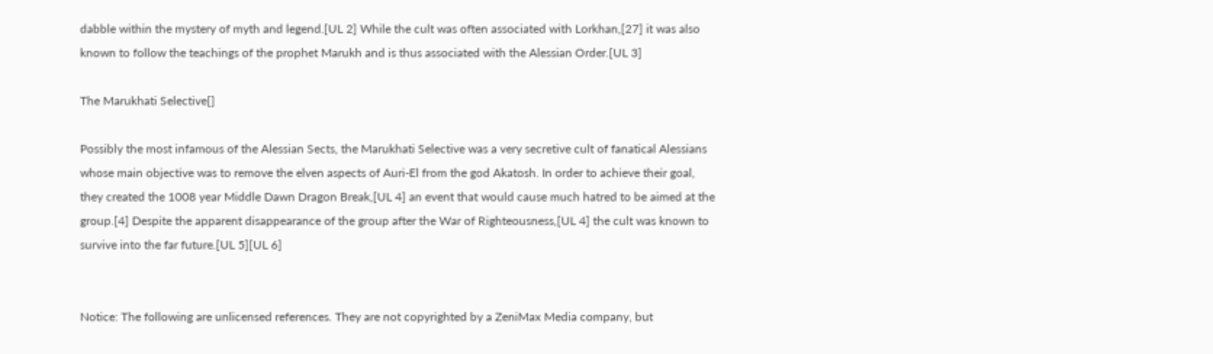dabble within the mystery of myth and legend.[UL 2] While the cult was often associated with Lorkhan,[27] it was also known to follow the teachings of the prophet Marukh and is thus associated with the Alessian Order.[UL 3]

The Marukhati Selective[]

Possibly the most infamous of the Alessian Sects, the Marukhati Selective was a very secretive cult of fanatical Alessians whose main objective was to remove the elven aspects of Auri-El from the god Akatosh. In order to achieve their goal, they created the 1008 year Middle Dawn Dragon Break,[UL 4] an event that would cause much hatred to be aimed at the group.[4] Despite the apparent disappearance of the group after the War of Righteousness,[UL 4] the cult was known to survive into the far future.[UL 5][UL 6]


Notice: The following are unlicensed references. They are not copyrighted by a ZeniMax Media company, but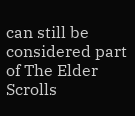can still be considered part of The Elder Scrolls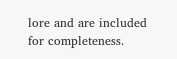lore and are included for completeness.